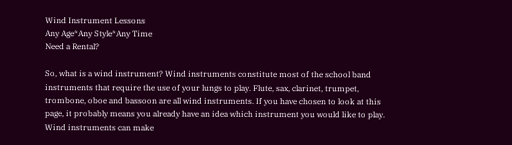Wind Instrument Lessons
Any Age*Any Style*Any Time
Need a Rental?

So, what is a wind instrument? Wind instruments constitute most of the school band instruments that require the use of your lungs to play. Flute, sax, clarinet, trumpet, trombone, oboe and bassoon are all wind instruments. If you have chosen to look at this page, it probably means you already have an idea which instrument you would like to play. Wind instruments can make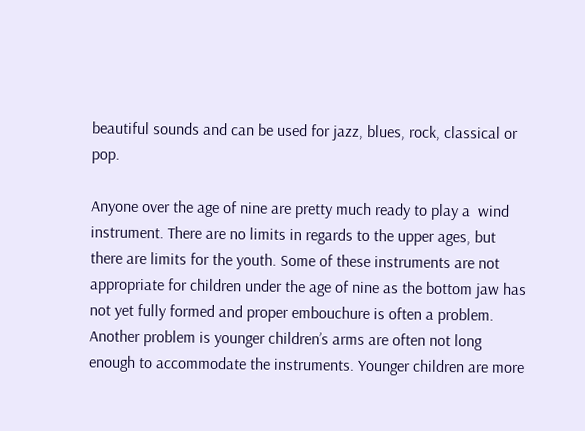beautiful sounds and can be used for jazz, blues, rock, classical or pop.

Anyone over the age of nine are pretty much ready to play a  wind instrument. There are no limits in regards to the upper ages, but there are limits for the youth. Some of these instruments are not appropriate for children under the age of nine as the bottom jaw has not yet fully formed and proper embouchure is often a problem. Another problem is younger children’s arms are often not long enough to accommodate the instruments. Younger children are more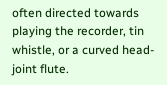often directed towards playing the recorder, tin whistle, or a curved head-joint flute.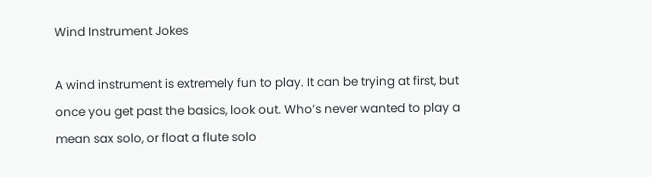Wind Instrument Jokes

A wind instrument is extremely fun to play. It can be trying at first, but once you get past the basics, look out. Who’s never wanted to play a mean sax solo, or float a flute solo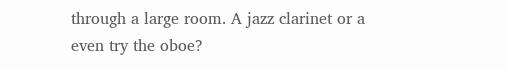through a large room. A jazz clarinet or a even try the oboe?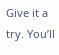Give it a try. You’ll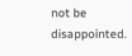not be disappointed.